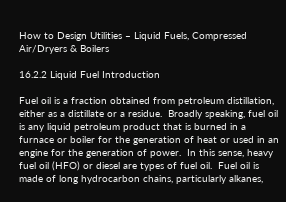How to Design Utilities – Liquid Fuels, Compressed Air/Dryers & Boilers

16.2.2 Liquid Fuel Introduction

Fuel oil is a fraction obtained from petroleum distillation, either as a distillate or a residue.  Broadly speaking, fuel oil is any liquid petroleum product that is burned in a furnace or boiler for the generation of heat or used in an engine for the generation of power.  In this sense, heavy fuel oil (HFO) or diesel are types of fuel oil.  Fuel oil is made of long hydrocarbon chains, particularly alkanes,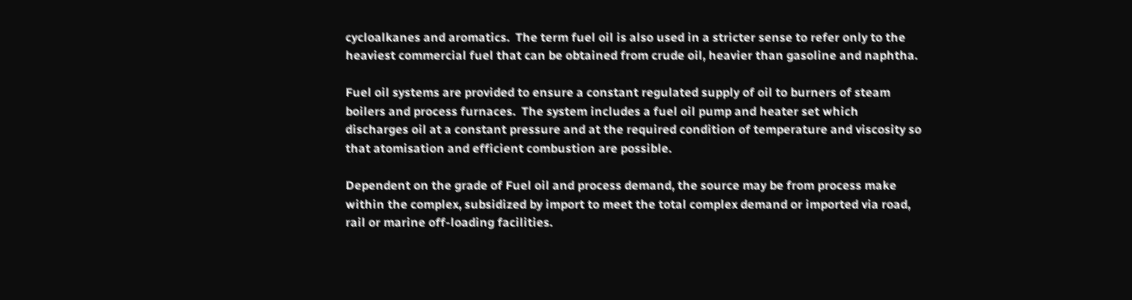cycloalkanes and aromatics.  The term fuel oil is also used in a stricter sense to refer only to the heaviest commercial fuel that can be obtained from crude oil, heavier than gasoline and naphtha.

Fuel oil systems are provided to ensure a constant regulated supply of oil to burners of steam boilers and process furnaces.  The system includes a fuel oil pump and heater set which discharges oil at a constant pressure and at the required condition of temperature and viscosity so that atomisation and efficient combustion are possible.

Dependent on the grade of Fuel oil and process demand, the source may be from process make within the complex, subsidized by import to meet the total complex demand or imported via road, rail or marine off-loading facilities.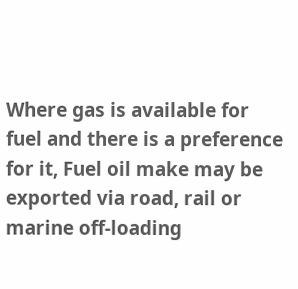Where gas is available for fuel and there is a preference for it, Fuel oil make may be exported via road, rail or marine off-loading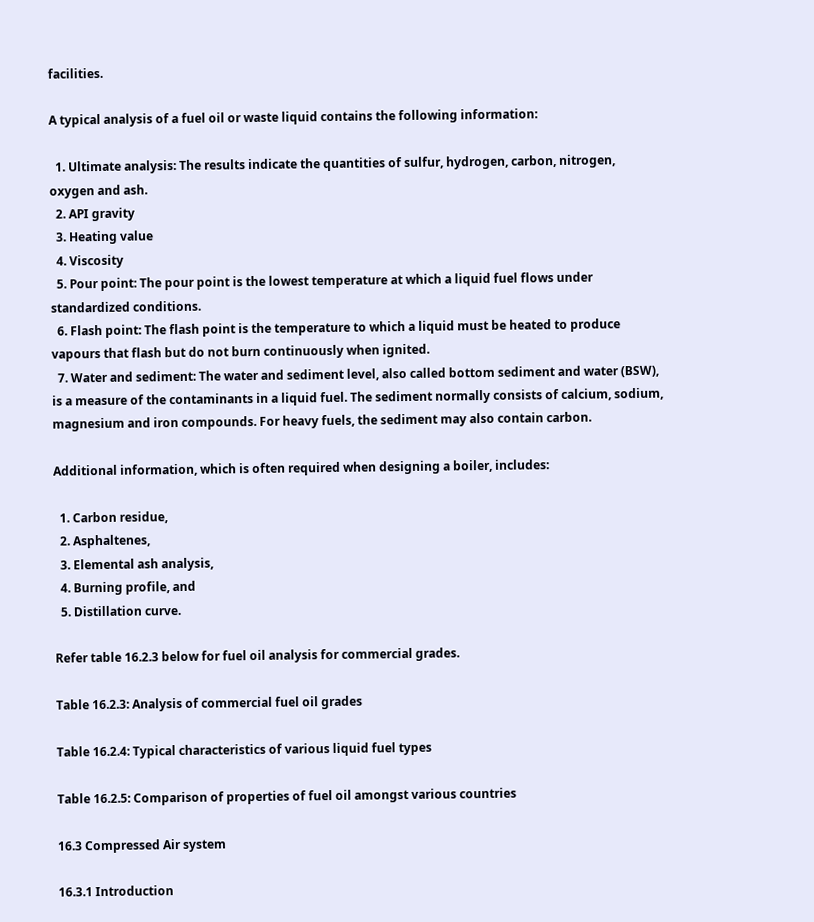facilities.

A typical analysis of a fuel oil or waste liquid contains the following information:

  1. Ultimate analysis: The results indicate the quantities of sulfur, hydrogen, carbon, nitrogen, oxygen and ash.
  2. API gravity
  3. Heating value
  4. Viscosity
  5. Pour point: The pour point is the lowest temperature at which a liquid fuel flows under standardized conditions.
  6. Flash point: The flash point is the temperature to which a liquid must be heated to produce vapours that flash but do not burn continuously when ignited.
  7. Water and sediment: The water and sediment level, also called bottom sediment and water (BSW), is a measure of the contaminants in a liquid fuel. The sediment normally consists of calcium, sodium, magnesium and iron compounds. For heavy fuels, the sediment may also contain carbon.

Additional information, which is often required when designing a boiler, includes:

  1. Carbon residue,
  2. Asphaltenes,
  3. Elemental ash analysis,
  4. Burning profile, and
  5. Distillation curve.

Refer table 16.2.3 below for fuel oil analysis for commercial grades.

Table 16.2.3: Analysis of commercial fuel oil grades

Table 16.2.4: Typical characteristics of various liquid fuel types

Table 16.2.5: Comparison of properties of fuel oil amongst various countries

16.3 Compressed Air system

16.3.1 Introduction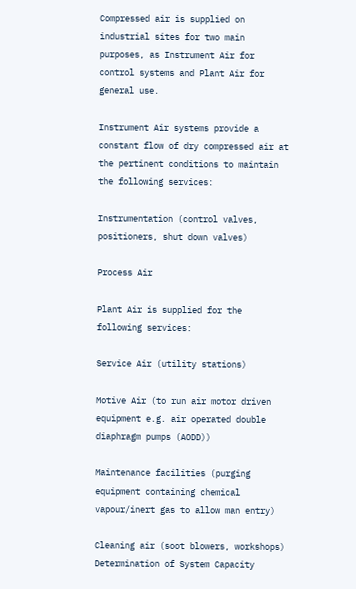Compressed air is supplied on industrial sites for two main purposes, as Instrument Air for control systems and Plant Air for general use.

Instrument Air systems provide a constant flow of dry compressed air at the pertinent conditions to maintain the following services:

Instrumentation (control valves, positioners, shut down valves)

Process Air

Plant Air is supplied for the following services:

Service Air (utility stations)

Motive Air (to run air motor driven equipment e.g. air operated double     diaphragm pumps (AODD))

Maintenance facilities (purging equipment containing chemical vapour/inert gas to allow man entry)

Cleaning air (soot blowers, workshops) Determination of System Capacity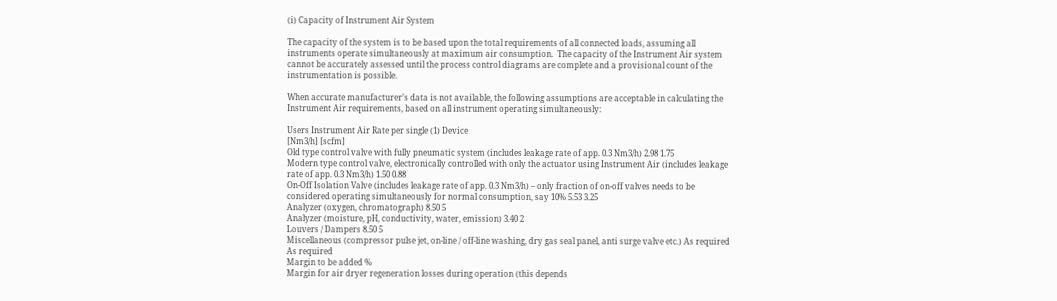(i) Capacity of Instrument Air System

The capacity of the system is to be based upon the total requirements of all connected loads, assuming all instruments operate simultaneously at maximum air consumption.  The capacity of the Instrument Air system cannot be accurately assessed until the process control diagrams are complete and a provisional count of the instrumentation is possible.

When accurate manufacturer’s data is not available, the following assumptions are acceptable in calculating the Instrument Air requirements, based on all instrument operating simultaneously:

Users Instrument Air Rate per single (1) Device
[Nm3/h] [scfm]
Old type control valve with fully pneumatic system (includes leakage rate of app. 0.3 Nm3/h) 2.98 1.75
Modern type control valve, electronically controlled with only the actuator using Instrument Air (includes leakage rate of app. 0.3 Nm3/h) 1.50 0.88
On-Off Isolation Valve (includes leakage rate of app. 0.3 Nm3/h) – only fraction of on-off valves needs to be considered operating simultaneously for normal consumption, say 10% 5.53 3.25
Analyzer (oxygen, chromatograph) 8.50 5
Analyzer (moisture, pH, conductivity, water, emission) 3.40 2
Louvers / Dampers 8.50 5
Miscellaneous (compressor pulse jet, on-line / off-line washing, dry gas seal panel, anti surge valve etc.) As required As required
Margin to be added %
Margin for air dryer regeneration losses during operation (this depends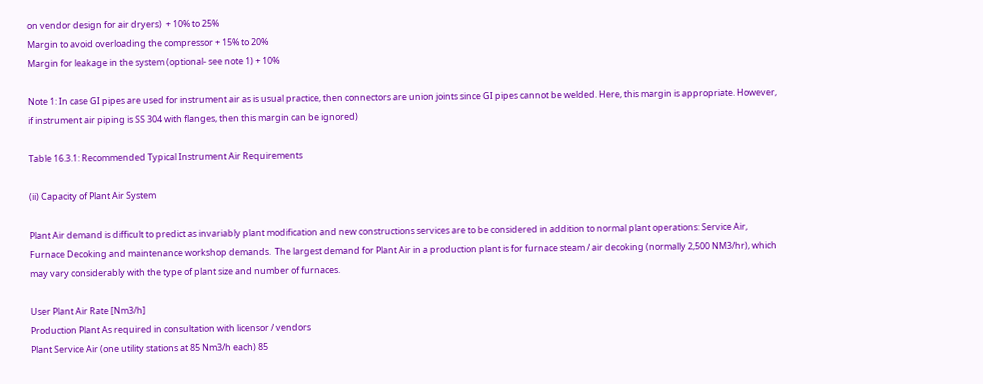on vendor design for air dryers)  + 10% to 25%
Margin to avoid overloading the compressor + 15% to 20%
Margin for leakage in the system (optional- see note 1) + 10%

Note 1: In case GI pipes are used for instrument air as is usual practice, then connectors are union joints since GI pipes cannot be welded. Here, this margin is appropriate. However, if instrument air piping is SS 304 with flanges, then this margin can be ignored)

Table 16.3.1: Recommended Typical Instrument Air Requirements

(ii) Capacity of Plant Air System

Plant Air demand is difficult to predict as invariably plant modification and new constructions services are to be considered in addition to normal plant operations: Service Air, Furnace Decoking and maintenance workshop demands.  The largest demand for Plant Air in a production plant is for furnace steam / air decoking (normally 2,500 NM3/hr), which may vary considerably with the type of plant size and number of furnaces.

User Plant Air Rate [Nm3/h]
Production Plant As required in consultation with licensor / vendors
Plant Service Air (one utility stations at 85 Nm3/h each) 85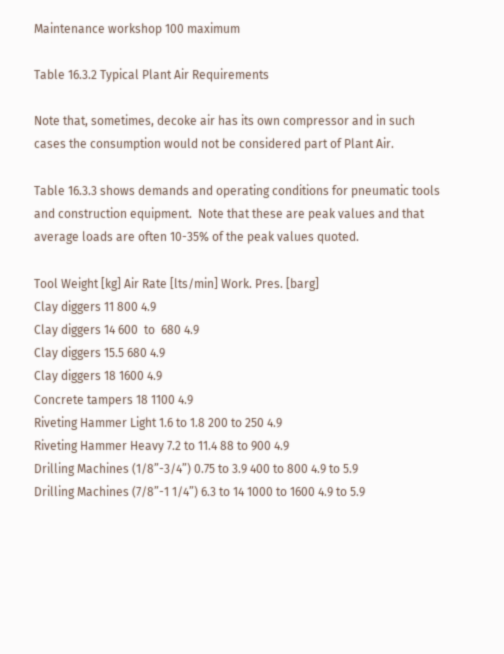Maintenance workshop 100 maximum

Table 16.3.2 Typical Plant Air Requirements

Note that, sometimes, decoke air has its own compressor and in such cases the consumption would not be considered part of Plant Air.

Table 16.3.3 shows demands and operating conditions for pneumatic tools and construction equipment.  Note that these are peak values and that average loads are often 10-35% of the peak values quoted.

Tool Weight [kg] Air Rate [lts/min] Work. Pres. [barg]
Clay diggers 11 800 4.9
Clay diggers 14 600  to  680 4.9
Clay diggers 15.5 680 4.9
Clay diggers 18 1600 4.9
Concrete tampers 18 1100 4.9
Riveting Hammer Light 1.6 to 1.8 200 to 250 4.9
Riveting Hammer Heavy 7.2 to 11.4 88 to 900 4.9
Drilling Machines (1/8”-3/4”) 0.75 to 3.9 400 to 800 4.9 to 5.9
Drilling Machines (7/8”-1 1/4”) 6.3 to 14 1000 to 1600 4.9 to 5.9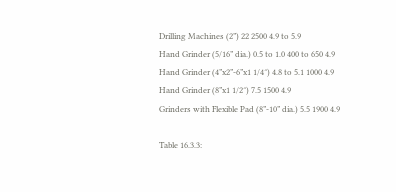Drilling Machines (2”) 22 2500 4.9 to 5.9
Hand Grinder (5/16” dia.) 0.5 to 1.0 400 to 650 4.9
Hand Grinder (4”x2”-6”x1 1/4″) 4.8 to 5.1 1000 4.9
Hand Grinder (8”x1 1/2″) 7.5 1500 4.9
Grinders with Flexible Pad (8”-10” dia.) 5.5 1900 4.9

Table 16.3.3: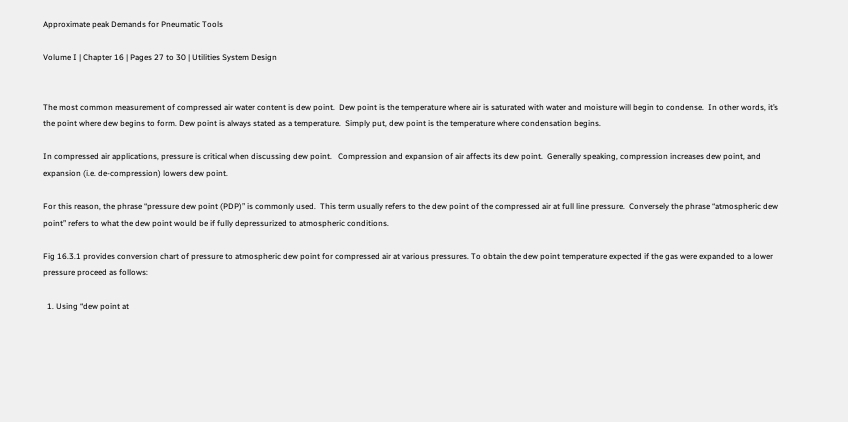Approximate peak Demands for Pneumatic Tools

Volume I | Chapter 16 | Pages 27 to 30 | Utilities System Design


The most common measurement of compressed air water content is dew point.  Dew point is the temperature where air is saturated with water and moisture will begin to condense.  In other words, it’s the point where dew begins to form. Dew point is always stated as a temperature.  Simply put, dew point is the temperature where condensation begins.

In compressed air applications, pressure is critical when discussing dew point.   Compression and expansion of air affects its dew point.  Generally speaking, compression increases dew point, and expansion (i.e. de-compression) lowers dew point.

For this reason, the phrase “pressure dew point (PDP)” is commonly used.  This term usually refers to the dew point of the compressed air at full line pressure.  Conversely the phrase “atmospheric dew point” refers to what the dew point would be if fully depressurized to atmospheric conditions.

Fig 16.3.1 provides conversion chart of pressure to atmospheric dew point for compressed air at various pressures. To obtain the dew point temperature expected if the gas were expanded to a lower pressure proceed as follows:

  1. Using “dew point at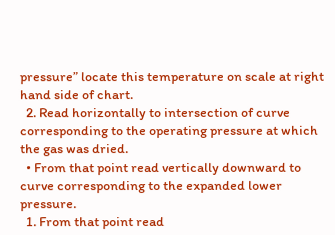pressure” locate this temperature on scale at right hand side of chart.
  2. Read horizontally to intersection of curve corresponding to the operating pressure at which the gas was dried.
  • From that point read vertically downward to curve corresponding to the expanded lower pressure.
  1. From that point read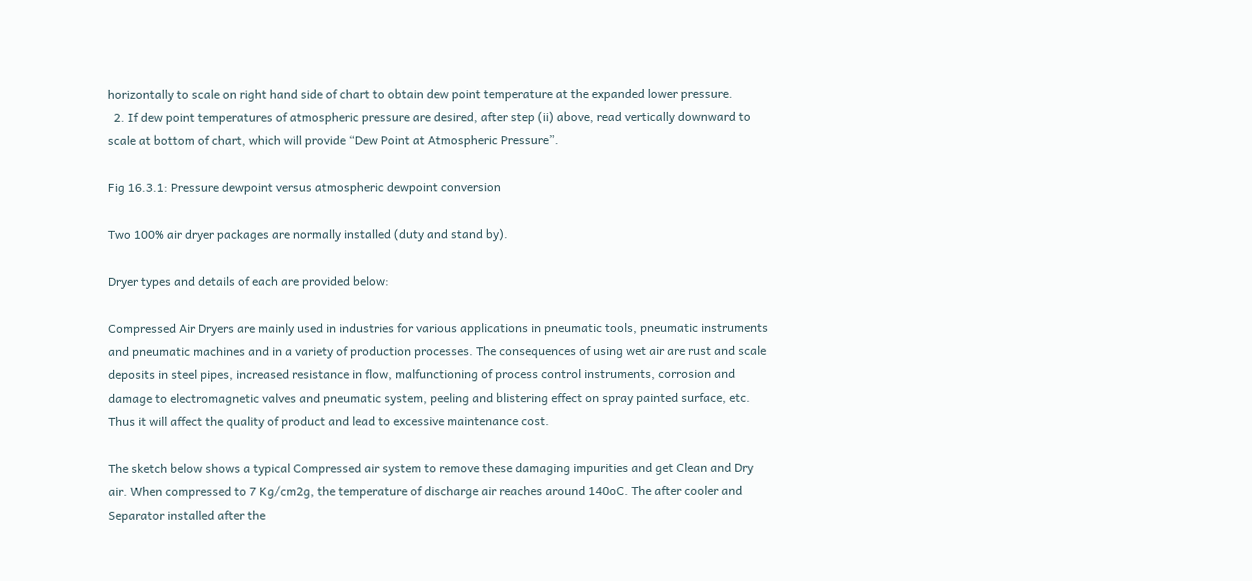horizontally to scale on right hand side of chart to obtain dew point temperature at the expanded lower pressure.
  2. If dew point temperatures of atmospheric pressure are desired, after step (ii) above, read vertically downward to scale at bottom of chart, which will provide “Dew Point at Atmospheric Pressure”.

Fig 16.3.1: Pressure dewpoint versus atmospheric dewpoint conversion

Two 100% air dryer packages are normally installed (duty and stand by).

Dryer types and details of each are provided below:

Compressed Air Dryers are mainly used in industries for various applications in pneumatic tools, pneumatic instruments and pneumatic machines and in a variety of production processes. The consequences of using wet air are rust and scale deposits in steel pipes, increased resistance in flow, malfunctioning of process control instruments, corrosion and damage to electromagnetic valves and pneumatic system, peeling and blistering effect on spray painted surface, etc. Thus it will affect the quality of product and lead to excessive maintenance cost.

The sketch below shows a typical Compressed air system to remove these damaging impurities and get Clean and Dry air. When compressed to 7 Kg/cm2g, the temperature of discharge air reaches around 140oC. The after cooler and Separator installed after the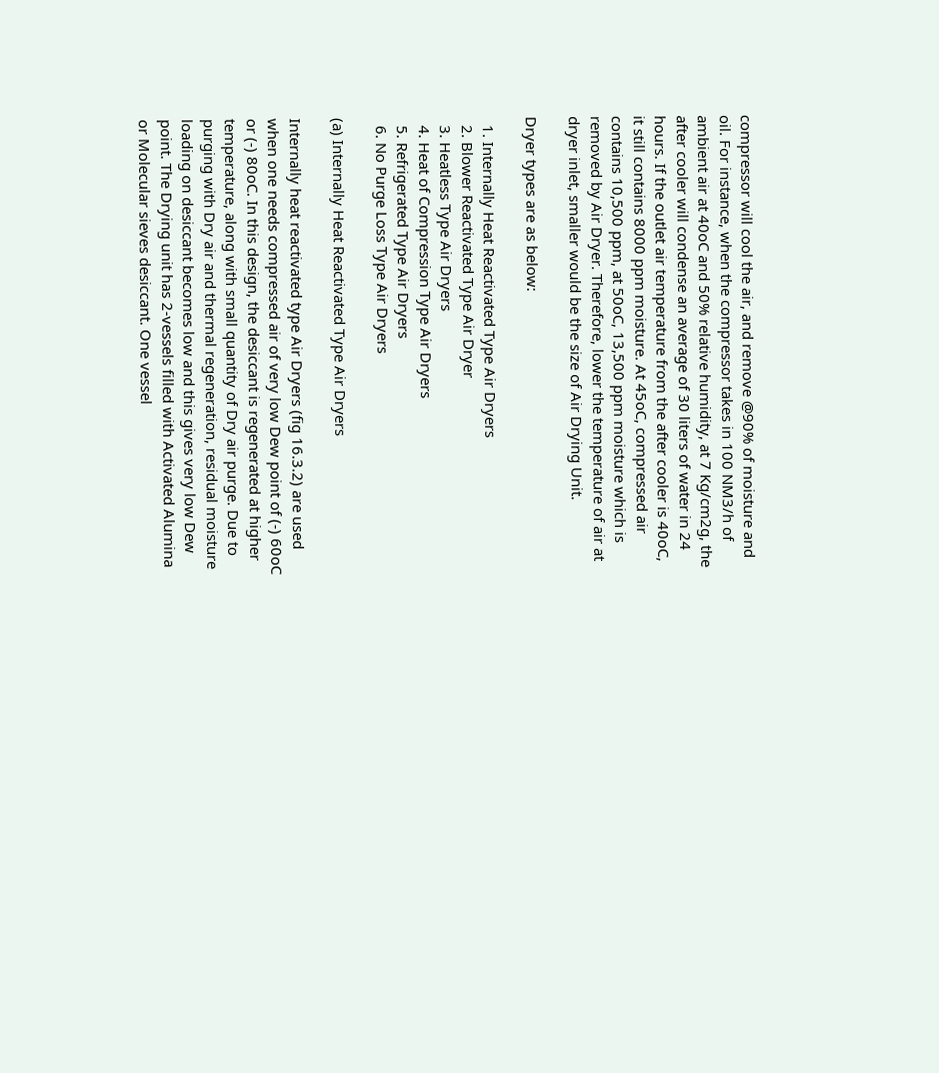compressor will cool the air, and remove @90% of moisture and oil. For instance, when the compressor takes in 100 NM3/h of ambient air at 40oC and 50% relative humidity, at 7 Kg/cm2g, the after cooler will condense an average of 30 liters of water in 24 hours. If the outlet air temperature from the after cooler is 40oC, it still contains 8000 ppm moisture. At 45oC, compressed air contains 10,500 ppm, at 50oC, 13,500 ppm moisture which is removed by Air Dryer. Therefore, lower the temperature of air at dryer inlet, smaller would be the size of Air Drying Unit.

Dryer types are as below:

  1. Internally Heat Reactivated Type Air Dryers
  2. Blower Reactivated Type Air Dryer
  3. Heatless Type Air Dryers
  4. Heat of Compression Type Air Dryers
  5. Refrigerated Type Air Dryers
  6. No Purge Loss Type Air Dryers

(a) Internally Heat Reactivated Type Air Dryers

Internally heat reactivated type Air Dryers (fig 16.3.2) are used when one needs compressed air of very low Dew point of (-) 60oC or (-) 80oC. In this design, the desiccant is regenerated at higher temperature, along with small quantity of Dry air purge. Due to purging with Dry air and thermal regeneration, residual moisture loading on desiccant becomes low and this gives very low Dew point. The Drying unit has 2-vessels filled with Activated Alumina or Molecular sieves desiccant. One vessel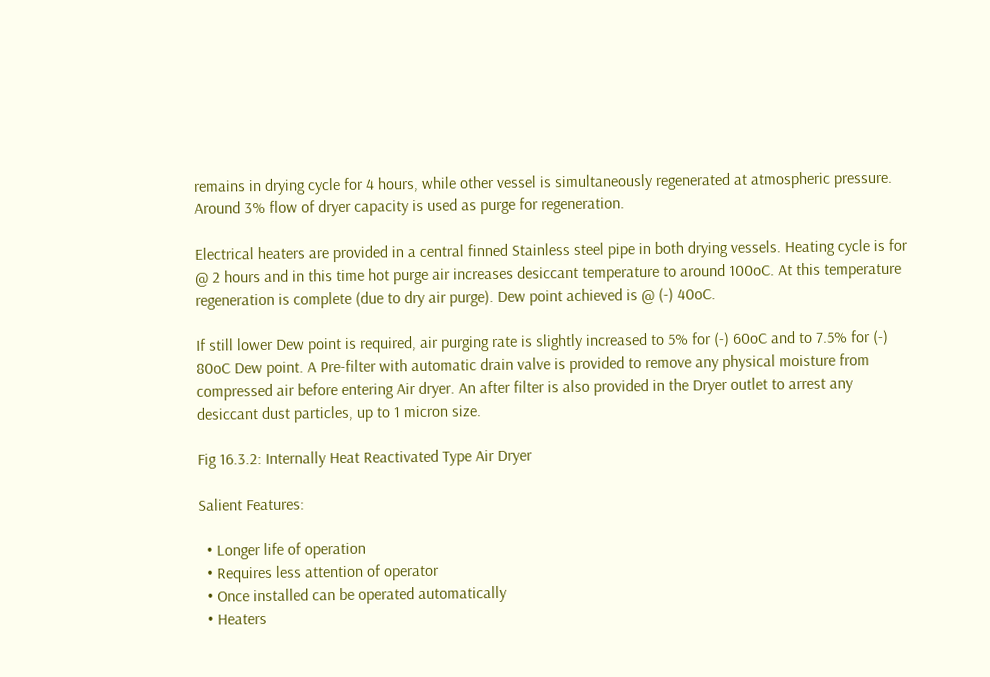remains in drying cycle for 4 hours, while other vessel is simultaneously regenerated at atmospheric pressure. Around 3% flow of dryer capacity is used as purge for regeneration.

Electrical heaters are provided in a central finned Stainless steel pipe in both drying vessels. Heating cycle is for @ 2 hours and in this time hot purge air increases desiccant temperature to around 100oC. At this temperature regeneration is complete (due to dry air purge). Dew point achieved is @ (-) 40oC.

If still lower Dew point is required, air purging rate is slightly increased to 5% for (-) 60oC and to 7.5% for (-) 80oC Dew point. A Pre-filter with automatic drain valve is provided to remove any physical moisture from compressed air before entering Air dryer. An after filter is also provided in the Dryer outlet to arrest any desiccant dust particles, up to 1 micron size.

Fig 16.3.2: Internally Heat Reactivated Type Air Dryer

Salient Features:

  • Longer life of operation
  • Requires less attention of operator
  • Once installed can be operated automatically
  • Heaters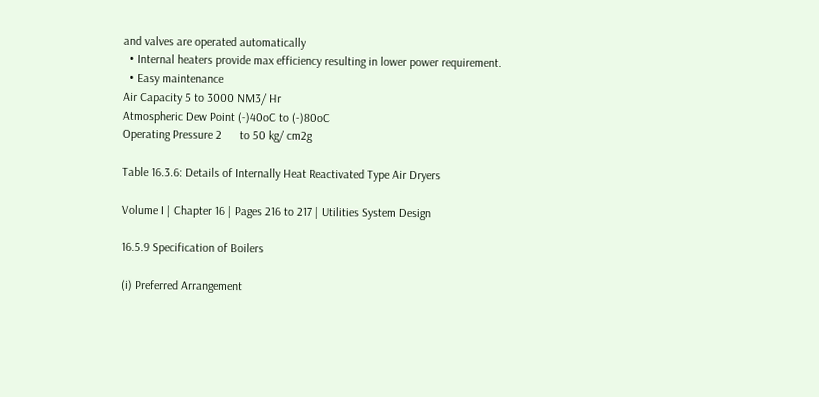and valves are operated automatically
  • Internal heaters provide max efficiency resulting in lower power requirement.
  • Easy maintenance
Air Capacity 5 to 3000 NM3/ Hr
Atmospheric Dew Point (-)40oC to (-)80oC
Operating Pressure 2      to 50 kg/ cm2g

Table 16.3.6: Details of Internally Heat Reactivated Type Air Dryers

Volume I | Chapter 16 | Pages 216 to 217 | Utilities System Design

16.5.9 Specification of Boilers

(i) Preferred Arrangement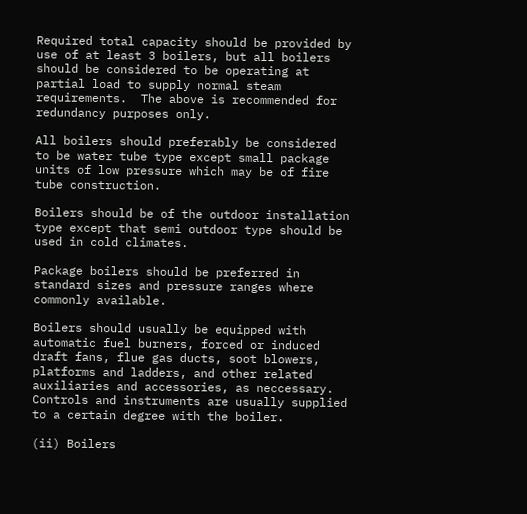Required total capacity should be provided by use of at least 3 boilers, but all boilers should be considered to be operating at partial load to supply normal steam requirements.  The above is recommended for redundancy purposes only.

All boilers should preferably be considered to be water tube type except small package units of low pressure which may be of fire tube construction.

Boilers should be of the outdoor installation type except that semi outdoor type should be used in cold climates.

Package boilers should be preferred in standard sizes and pressure ranges where commonly available.

Boilers should usually be equipped with automatic fuel burners, forced or induced draft fans, flue gas ducts, soot blowers, platforms and ladders, and other related auxiliaries and accessories, as neccessary.  Controls and instruments are usually supplied to a certain degree with the boiler.

(ii) Boilers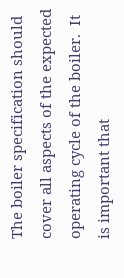The boiler specification should cover all aspects of the expected operating cycle of the boiler.  It is important that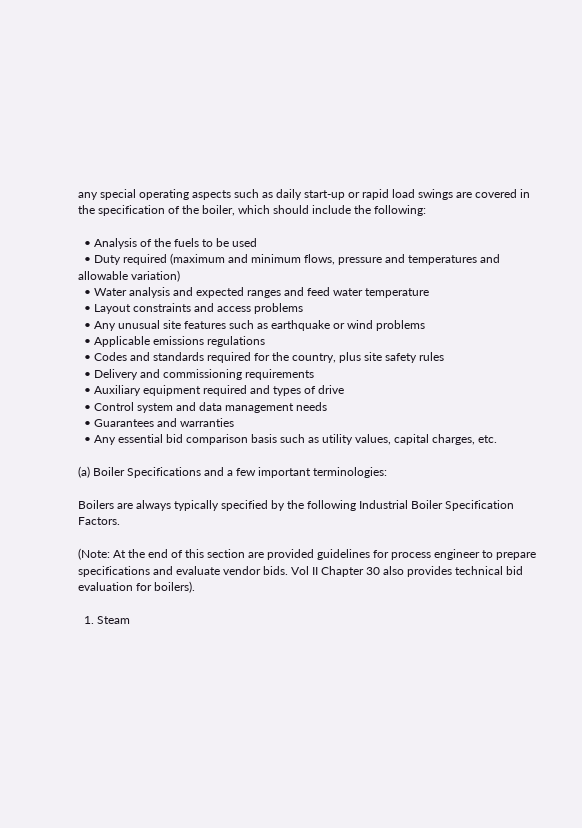any special operating aspects such as daily start-up or rapid load swings are covered in the specification of the boiler, which should include the following:

  • Analysis of the fuels to be used
  • Duty required (maximum and minimum flows, pressure and temperatures and allowable variation)
  • Water analysis and expected ranges and feed water temperature
  • Layout constraints and access problems
  • Any unusual site features such as earthquake or wind problems
  • Applicable emissions regulations
  • Codes and standards required for the country, plus site safety rules
  • Delivery and commissioning requirements
  • Auxiliary equipment required and types of drive
  • Control system and data management needs
  • Guarantees and warranties
  • Any essential bid comparison basis such as utility values, capital charges, etc.

(a) Boiler Specifications and a few important terminologies:

Boilers are always typically specified by the following Industrial Boiler Specification Factors.

(Note: At the end of this section are provided guidelines for process engineer to prepare specifications and evaluate vendor bids. Vol II Chapter 30 also provides technical bid evaluation for boilers).

  1. Steam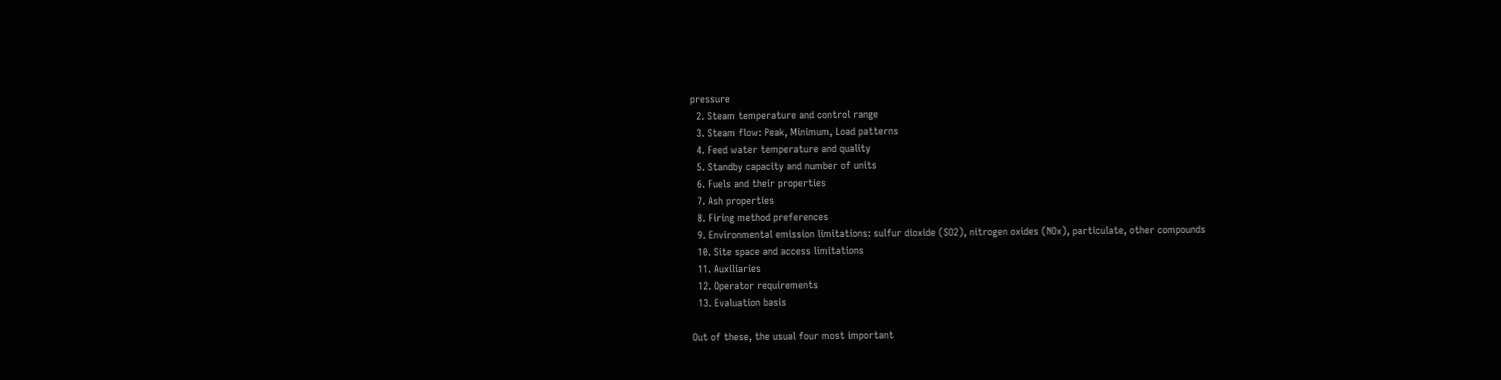pressure
  2. Steam temperature and control range
  3. Steam flow: Peak, Minimum, Load patterns
  4. Feed water temperature and quality
  5. Standby capacity and number of units
  6. Fuels and their properties
  7. Ash properties
  8. Firing method preferences
  9. Environmental emission limitations: sulfur dioxide (SO2), nitrogen oxides (NOx), particulate, other compounds
  10. Site space and access limitations
  11. Auxiliaries
  12. Operator requirements
  13. Evaluation basis

Out of these, the usual four most important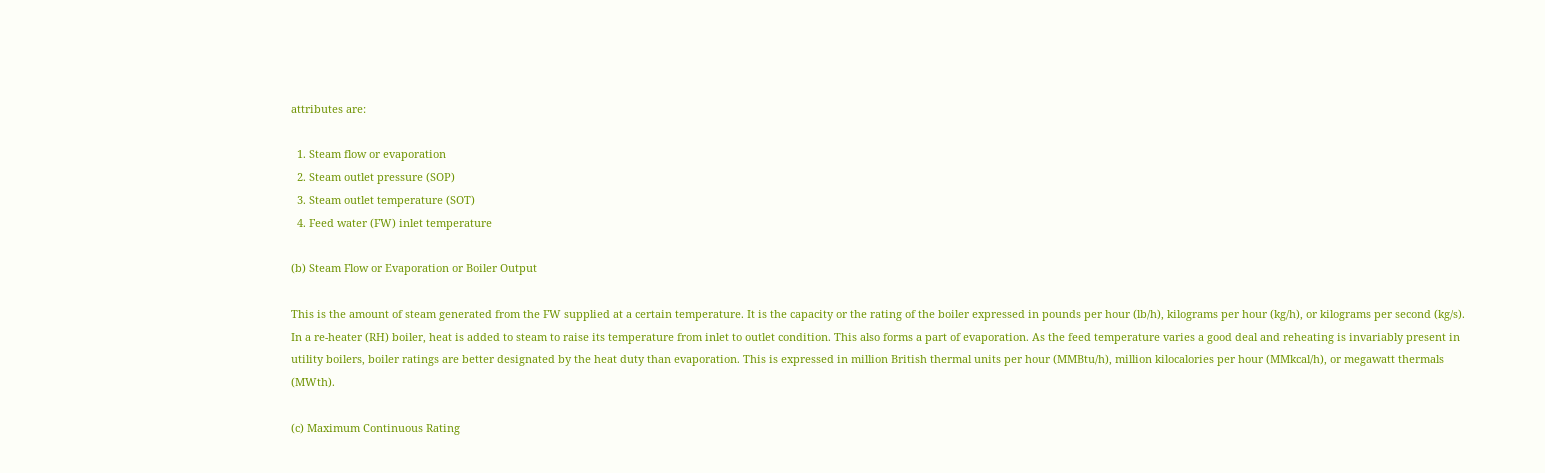attributes are:

  1. Steam flow or evaporation
  2. Steam outlet pressure (SOP)
  3. Steam outlet temperature (SOT)
  4. Feed water (FW) inlet temperature

(b) Steam Flow or Evaporation or Boiler Output

This is the amount of steam generated from the FW supplied at a certain temperature. It is the capacity or the rating of the boiler expressed in pounds per hour (lb/h), kilograms per hour (kg/h), or kilograms per second (kg/s). In a re-heater (RH) boiler, heat is added to steam to raise its temperature from inlet to outlet condition. This also forms a part of evaporation. As the feed temperature varies a good deal and reheating is invariably present in utility boilers, boiler ratings are better designated by the heat duty than evaporation. This is expressed in million British thermal units per hour (MMBtu/h), million kilocalories per hour (MMkcal/h), or megawatt thermals (MWth).

(c) Maximum Continuous Rating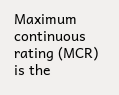Maximum continuous rating (MCR) is the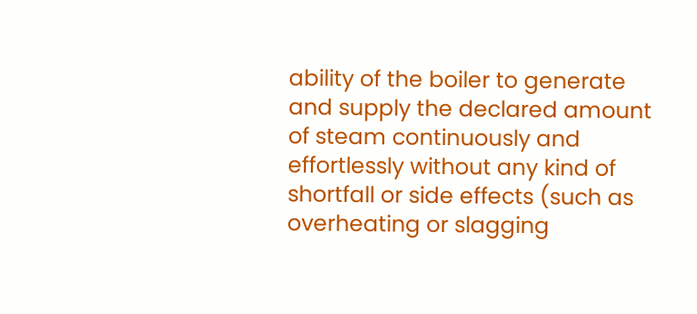ability of the boiler to generate and supply the declared amount of steam continuously and effortlessly without any kind of shortfall or side effects (such as overheating or slagging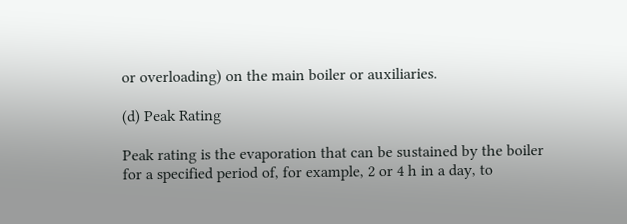or overloading) on the main boiler or auxiliaries.

(d) Peak Rating

Peak rating is the evaporation that can be sustained by the boiler for a specified period of, for example, 2 or 4 h in a day, to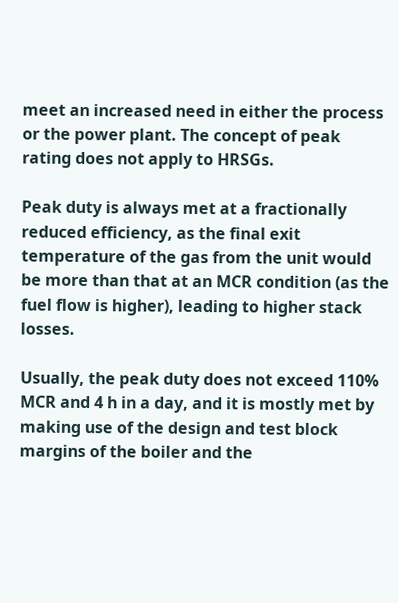meet an increased need in either the process or the power plant. The concept of peak rating does not apply to HRSGs.

Peak duty is always met at a fractionally reduced efficiency, as the final exit temperature of the gas from the unit would be more than that at an MCR condition (as the fuel flow is higher), leading to higher stack losses.

Usually, the peak duty does not exceed 110% MCR and 4 h in a day, and it is mostly met by making use of the design and test block margins of the boiler and the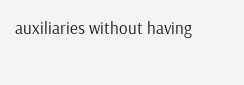auxiliaries without having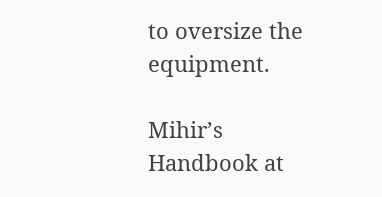to oversize the equipment.

Mihir’s Handbook at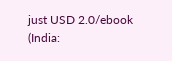just USD 2.0/ebook (India: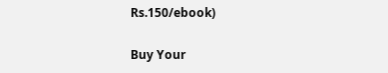Rs.150/ebook)

Buy Your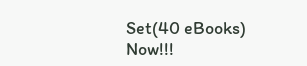Set(40 eBooks) Now!!!